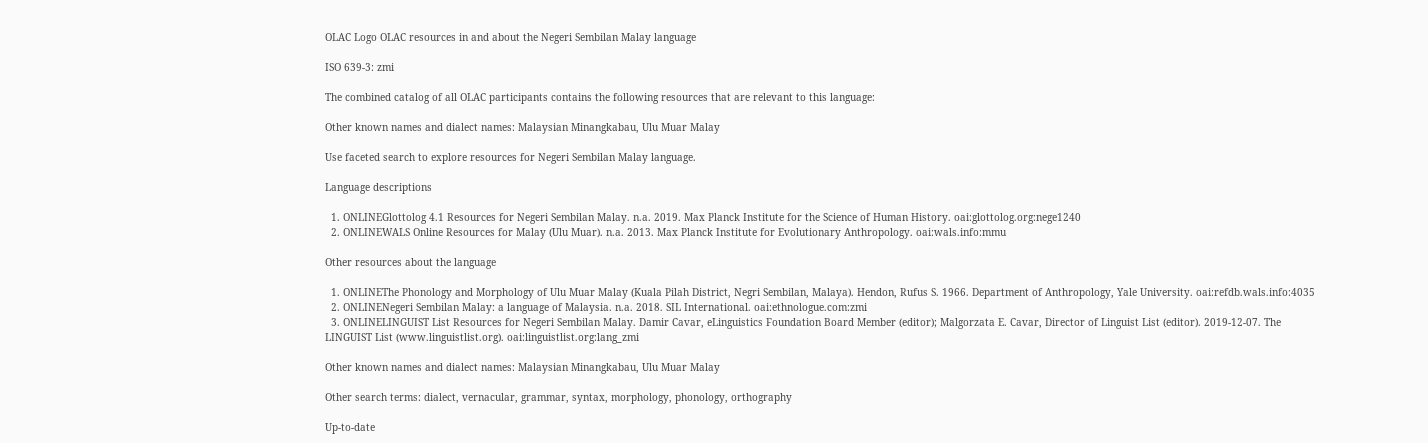OLAC Logo OLAC resources in and about the Negeri Sembilan Malay language

ISO 639-3: zmi

The combined catalog of all OLAC participants contains the following resources that are relevant to this language:

Other known names and dialect names: Malaysian Minangkabau, Ulu Muar Malay

Use faceted search to explore resources for Negeri Sembilan Malay language.

Language descriptions

  1. ONLINEGlottolog 4.1 Resources for Negeri Sembilan Malay. n.a. 2019. Max Planck Institute for the Science of Human History. oai:glottolog.org:nege1240
  2. ONLINEWALS Online Resources for Malay (Ulu Muar). n.a. 2013. Max Planck Institute for Evolutionary Anthropology. oai:wals.info:mmu

Other resources about the language

  1. ONLINEThe Phonology and Morphology of Ulu Muar Malay (Kuala Pilah District, Negri Sembilan, Malaya). Hendon, Rufus S. 1966. Department of Anthropology, Yale University. oai:refdb.wals.info:4035
  2. ONLINENegeri Sembilan Malay: a language of Malaysia. n.a. 2018. SIL International. oai:ethnologue.com:zmi
  3. ONLINELINGUIST List Resources for Negeri Sembilan Malay. Damir Cavar, eLinguistics Foundation Board Member (editor); Malgorzata E. Cavar, Director of Linguist List (editor). 2019-12-07. The LINGUIST List (www.linguistlist.org). oai:linguistlist.org:lang_zmi

Other known names and dialect names: Malaysian Minangkabau, Ulu Muar Malay

Other search terms: dialect, vernacular, grammar, syntax, morphology, phonology, orthography

Up-to-date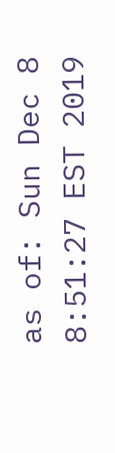as of: Sun Dec 8 8:51:27 EST 2019